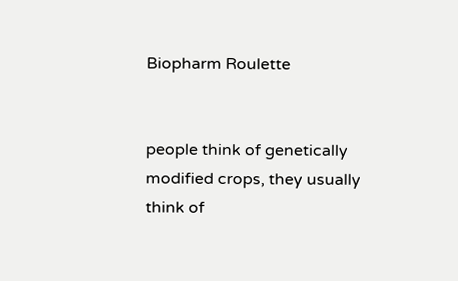Biopharm Roulette


people think of genetically modified crops, they usually think of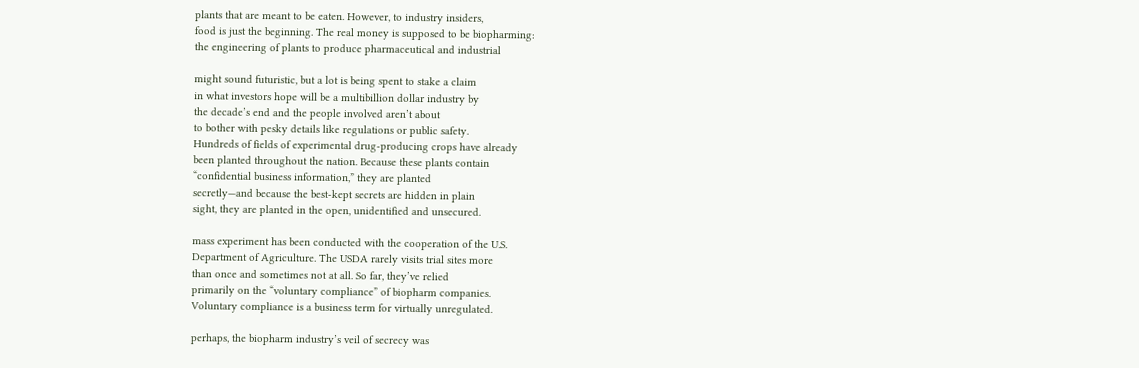plants that are meant to be eaten. However, to industry insiders,
food is just the beginning. The real money is supposed to be biopharming:
the engineering of plants to produce pharmaceutical and industrial

might sound futuristic, but a lot is being spent to stake a claim
in what investors hope will be a multibillion dollar industry by
the decade’s end and the people involved aren’t about
to bother with pesky details like regulations or public safety.
Hundreds of fields of experimental drug-producing crops have already
been planted throughout the nation. Because these plants contain
“confidential business information,” they are planted
secretly—and because the best-kept secrets are hidden in plain
sight, they are planted in the open, unidentified and unsecured.

mass experiment has been conducted with the cooperation of the U.S.
Department of Agriculture. The USDA rarely visits trial sites more
than once and sometimes not at all. So far, they’ve relied
primarily on the “voluntary compliance” of biopharm companies.
Voluntary compliance is a business term for virtually unregulated.

perhaps, the biopharm industry’s veil of secrecy was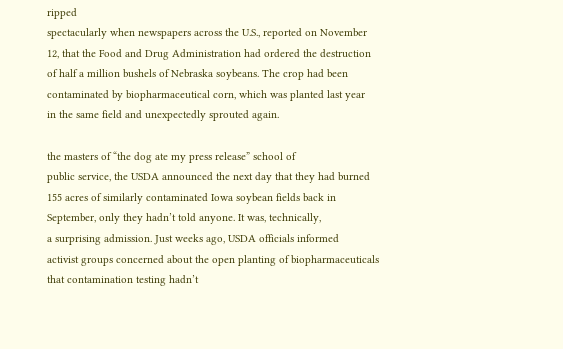ripped
spectacularly when newspapers across the U.S., reported on November
12, that the Food and Drug Administration had ordered the destruction
of half a million bushels of Nebraska soybeans. The crop had been
contaminated by biopharmaceutical corn, which was planted last year
in the same field and unexpectedly sprouted again.

the masters of “the dog ate my press release” school of
public service, the USDA announced the next day that they had burned
155 acres of similarly contaminated Iowa soybean fields back in
September, only they hadn’t told anyone. It was, technically,
a surprising admission. Just weeks ago, USDA officials informed
activist groups concerned about the open planting of biopharmaceuticals
that contamination testing hadn’t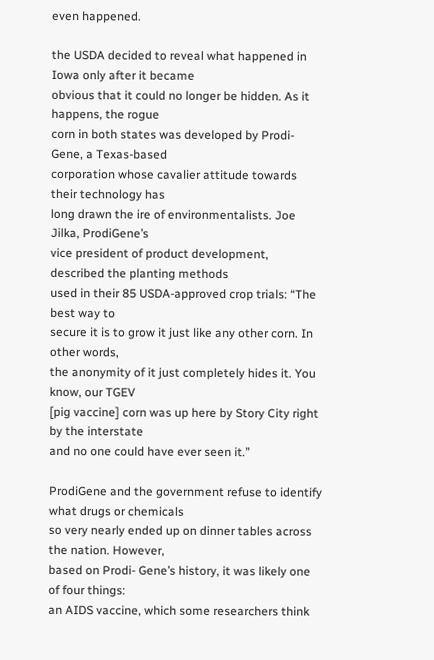even happened.

the USDA decided to reveal what happened in Iowa only after it became
obvious that it could no longer be hidden. As it happens, the rogue
corn in both states was developed by Prodi- Gene, a Texas-based
corporation whose cavalier attitude towards their technology has
long drawn the ire of environmentalists. Joe Jilka, ProdiGene’s
vice president of product development, described the planting methods
used in their 85 USDA-approved crop trials: “The best way to
secure it is to grow it just like any other corn. In other words,
the anonymity of it just completely hides it. You know, our TGEV
[pig vaccine] corn was up here by Story City right by the interstate
and no one could have ever seen it.”

ProdiGene and the government refuse to identify what drugs or chemicals
so very nearly ended up on dinner tables across the nation. However,
based on Prodi- Gene’s history, it was likely one of four things:
an AIDS vaccine, which some researchers think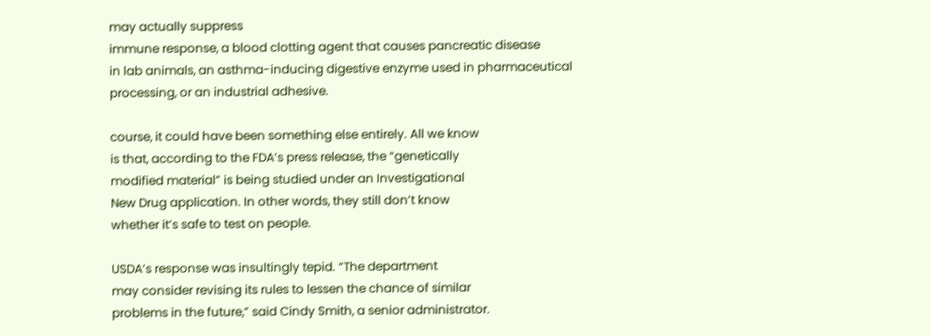may actually suppress
immune response, a blood clotting agent that causes pancreatic disease
in lab animals, an asthma-inducing digestive enzyme used in pharmaceutical
processing, or an industrial adhesive.

course, it could have been something else entirely. All we know
is that, according to the FDA’s press release, the “genetically
modified material” is being studied under an Investigational
New Drug application. In other words, they still don’t know
whether it’s safe to test on people.

USDA’s response was insultingly tepid. “The department
may consider revising its rules to lessen the chance of similar
problems in the future,” said Cindy Smith, a senior administrator.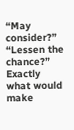“May consider?” “Lessen the chance?” Exactly
what would make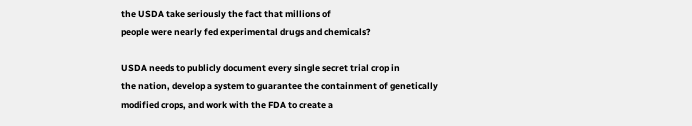the USDA take seriously the fact that millions of
people were nearly fed experimental drugs and chemicals?

USDA needs to publicly document every single secret trial crop in
the nation, develop a system to guarantee the containment of genetically
modified crops, and work with the FDA to create a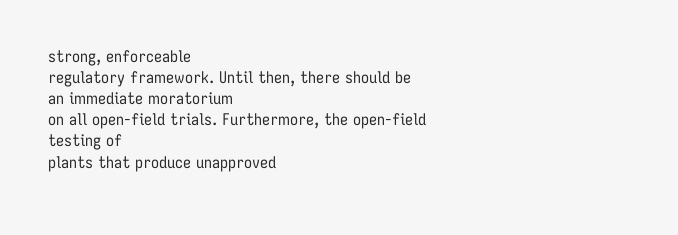strong, enforceable
regulatory framework. Until then, there should be an immediate moratorium
on all open-field trials. Furthermore, the open-field testing of
plants that produce unapproved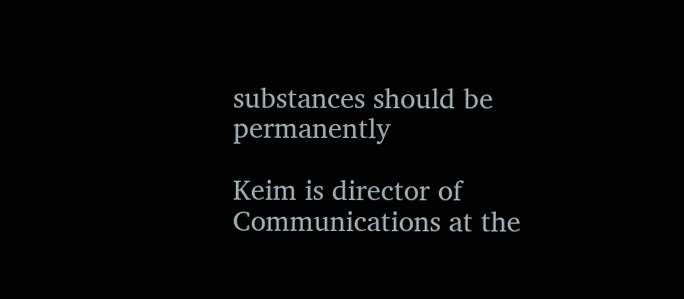substances should be permanently

Keim is director of Communications at the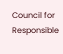Council for Responsible